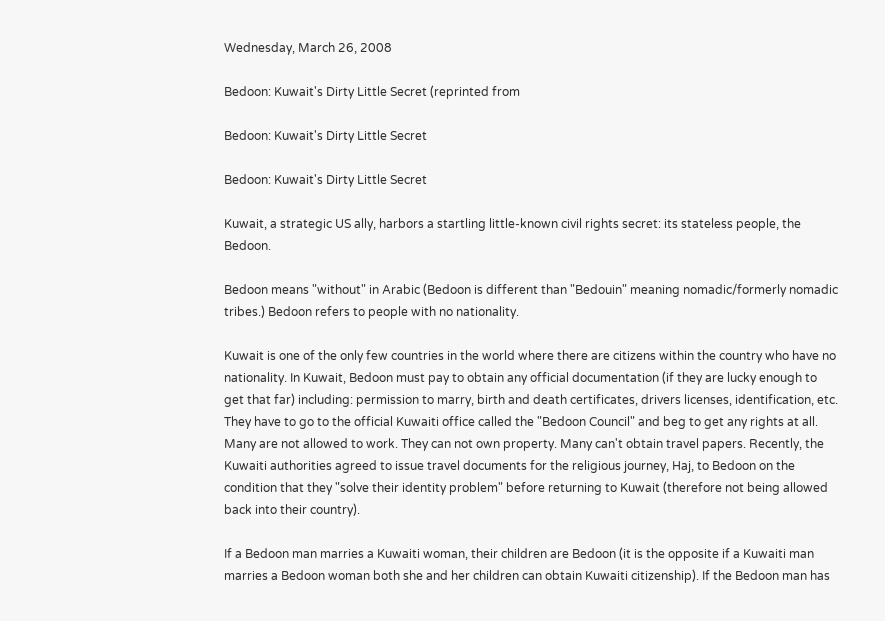Wednesday, March 26, 2008

Bedoon: Kuwait's Dirty Little Secret (reprinted from

Bedoon: Kuwait's Dirty Little Secret

Bedoon: Kuwait's Dirty Little Secret

Kuwait, a strategic US ally, harbors a startling little-known civil rights secret: its stateless people, the Bedoon.

Bedoon means "without" in Arabic (Bedoon is different than "Bedouin" meaning nomadic/formerly nomadic tribes.) Bedoon refers to people with no nationality.

Kuwait is one of the only few countries in the world where there are citizens within the country who have no nationality. In Kuwait, Bedoon must pay to obtain any official documentation (if they are lucky enough to get that far) including: permission to marry, birth and death certificates, drivers licenses, identification, etc. They have to go to the official Kuwaiti office called the "Bedoon Council" and beg to get any rights at all. Many are not allowed to work. They can not own property. Many can't obtain travel papers. Recently, the Kuwaiti authorities agreed to issue travel documents for the religious journey, Haj, to Bedoon on the condition that they "solve their identity problem" before returning to Kuwait (therefore not being allowed back into their country).

If a Bedoon man marries a Kuwaiti woman, their children are Bedoon (it is the opposite if a Kuwaiti man marries a Bedoon woman both she and her children can obtain Kuwaiti citizenship). If the Bedoon man has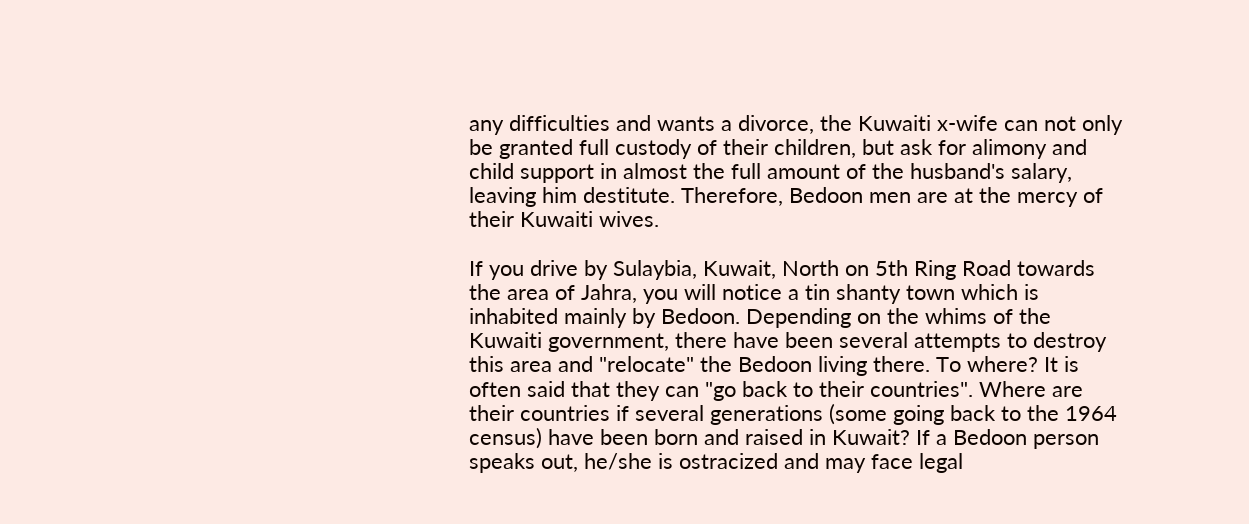any difficulties and wants a divorce, the Kuwaiti x-wife can not only be granted full custody of their children, but ask for alimony and child support in almost the full amount of the husband's salary, leaving him destitute. Therefore, Bedoon men are at the mercy of their Kuwaiti wives.

If you drive by Sulaybia, Kuwait, North on 5th Ring Road towards the area of Jahra, you will notice a tin shanty town which is inhabited mainly by Bedoon. Depending on the whims of the Kuwaiti government, there have been several attempts to destroy this area and "relocate" the Bedoon living there. To where? It is often said that they can "go back to their countries". Where are their countries if several generations (some going back to the 1964 census) have been born and raised in Kuwait? If a Bedoon person speaks out, he/she is ostracized and may face legal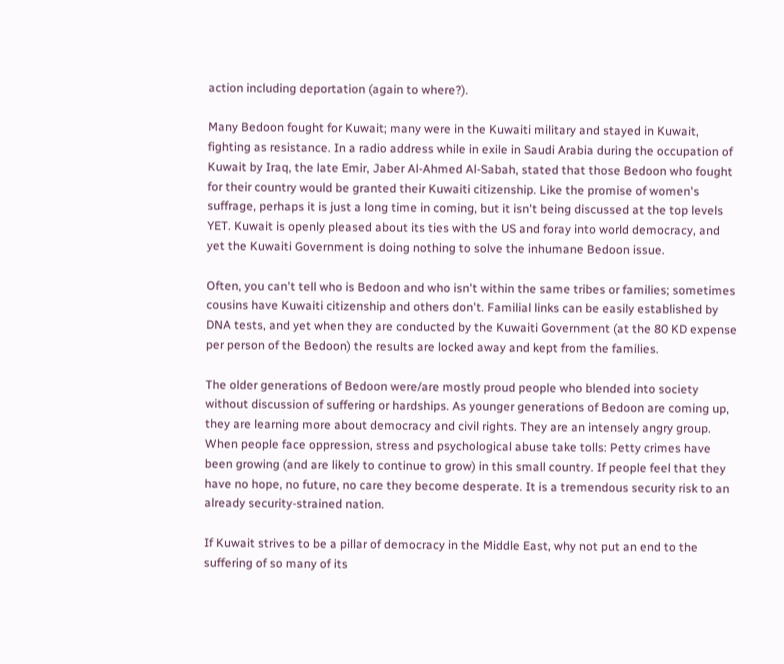action including deportation (again to where?).

Many Bedoon fought for Kuwait; many were in the Kuwaiti military and stayed in Kuwait, fighting as resistance. In a radio address while in exile in Saudi Arabia during the occupation of Kuwait by Iraq, the late Emir, Jaber Al-Ahmed Al-Sabah, stated that those Bedoon who fought for their country would be granted their Kuwaiti citizenship. Like the promise of women's suffrage, perhaps it is just a long time in coming, but it isn't being discussed at the top levels YET. Kuwait is openly pleased about its ties with the US and foray into world democracy, and yet the Kuwaiti Government is doing nothing to solve the inhumane Bedoon issue.

Often, you can't tell who is Bedoon and who isn't within the same tribes or families; sometimes cousins have Kuwaiti citizenship and others don't. Familial links can be easily established by DNA tests, and yet when they are conducted by the Kuwaiti Government (at the 80 KD expense per person of the Bedoon) the results are locked away and kept from the families.

The older generations of Bedoon were/are mostly proud people who blended into society without discussion of suffering or hardships. As younger generations of Bedoon are coming up, they are learning more about democracy and civil rights. They are an intensely angry group. When people face oppression, stress and psychological abuse take tolls: Petty crimes have been growing (and are likely to continue to grow) in this small country. If people feel that they have no hope, no future, no care they become desperate. It is a tremendous security risk to an already security-strained nation.

If Kuwait strives to be a pillar of democracy in the Middle East, why not put an end to the suffering of so many of its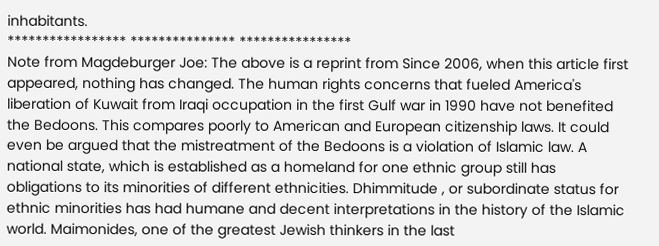inhabitants.
***************** *************** ****************
Note from Magdeburger Joe: The above is a reprint from Since 2006, when this article first appeared, nothing has changed. The human rights concerns that fueled America's liberation of Kuwait from Iraqi occupation in the first Gulf war in 1990 have not benefited the Bedoons. This compares poorly to American and European citizenship laws. It could even be argued that the mistreatment of the Bedoons is a violation of Islamic law. A national state, which is established as a homeland for one ethnic group still has obligations to its minorities of different ethnicities. Dhimmitude , or subordinate status for ethnic minorities has had humane and decent interpretations in the history of the Islamic world. Maimonides, one of the greatest Jewish thinkers in the last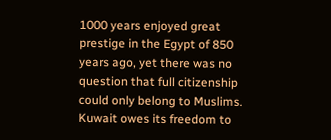1000 years enjoyed great prestige in the Egypt of 850 years ago, yet there was no question that full citizenship could only belong to Muslims.
Kuwait owes its freedom to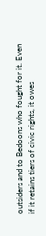outsiders and to Bedoons who fought for it. Even if it retains tiers of civic rights, it owes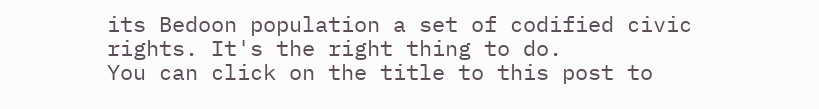its Bedoon population a set of codified civic rights. It's the right thing to do.
You can click on the title to this post to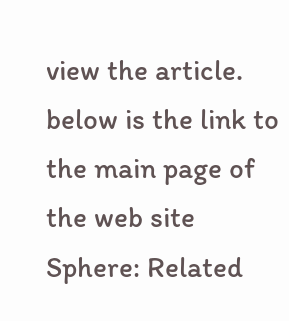view the article. below is the link to the main page of the web site Sphere: Related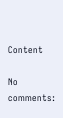Content

No comments: